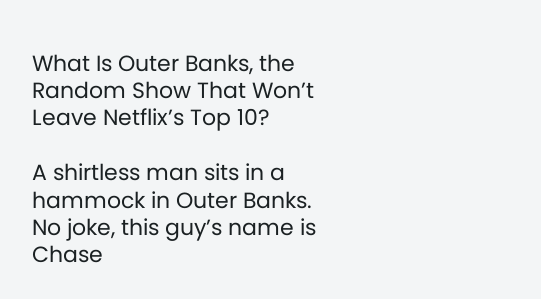What Is Outer Banks, the Random Show That Won’t Leave Netflix’s Top 10?

A shirtless man sits in a hammock in Outer Banks.
No joke, this guy’s name is Chase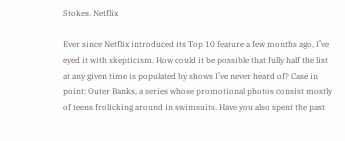Stokes. Netflix

Ever since Netflix introduced its Top 10 feature a few months ago, I’ve eyed it with skepticism. How could it be possible that fully half the list at any given time is populated by shows I’ve never heard of? Case in point: Outer Banks, a series whose promotional photos consist mostly of teens frolicking around in swimsuits. Have you also spent the past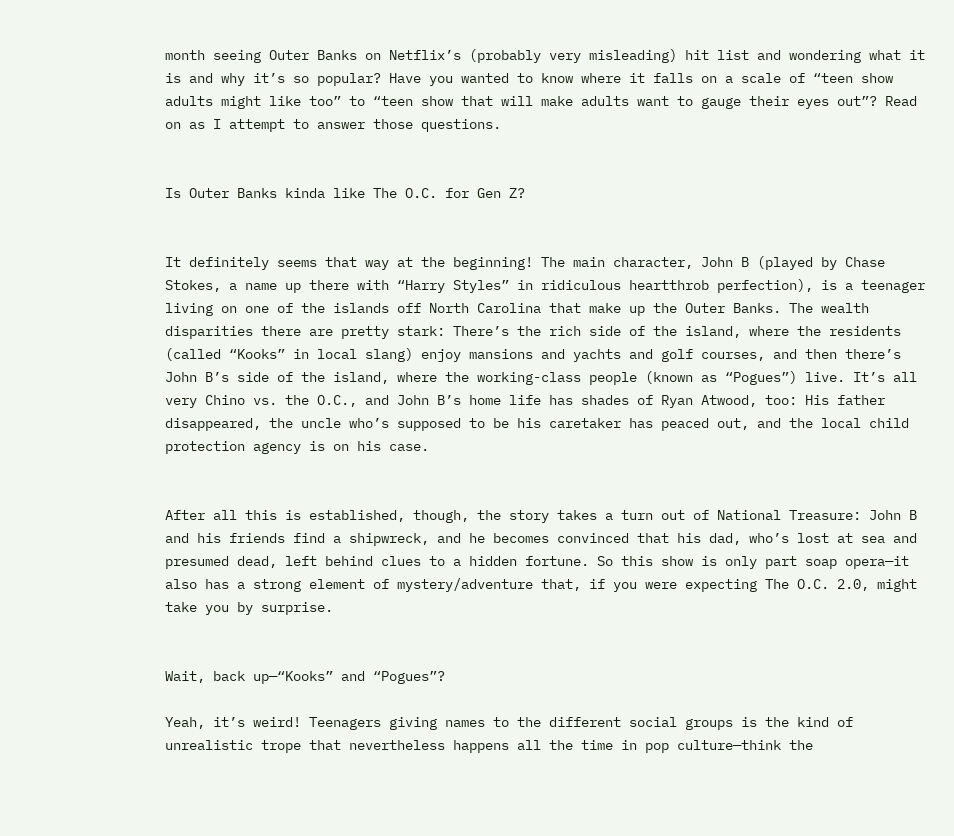month seeing Outer Banks on Netflix’s (probably very misleading) hit list and wondering what it is and why it’s so popular? Have you wanted to know where it falls on a scale of “teen show adults might like too” to “teen show that will make adults want to gauge their eyes out”? Read on as I attempt to answer those questions.


Is Outer Banks kinda like The O.C. for Gen Z?


It definitely seems that way at the beginning! The main character, John B (played by Chase Stokes, a name up there with “Harry Styles” in ridiculous heartthrob perfection), is a teenager living on one of the islands off North Carolina that make up the Outer Banks. The wealth disparities there are pretty stark: There’s the rich side of the island, where the residents (called “Kooks” in local slang) enjoy mansions and yachts and golf courses, and then there’s John B’s side of the island, where the working-class people (known as “Pogues”) live. It’s all very Chino vs. the O.C., and John B’s home life has shades of Ryan Atwood, too: His father disappeared, the uncle who’s supposed to be his caretaker has peaced out, and the local child protection agency is on his case.


After all this is established, though, the story takes a turn out of National Treasure: John B and his friends find a shipwreck, and he becomes convinced that his dad, who’s lost at sea and presumed dead, left behind clues to a hidden fortune. So this show is only part soap opera—it also has a strong element of mystery/adventure that, if you were expecting The O.C. 2.0, might take you by surprise.


Wait, back up—“Kooks” and “Pogues”?

Yeah, it’s weird! Teenagers giving names to the different social groups is the kind of unrealistic trope that nevertheless happens all the time in pop culture—think the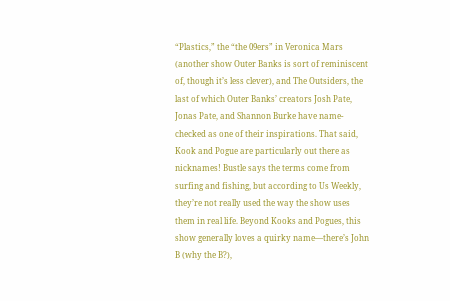“Plastics,” the “the 09ers” in Veronica Mars (another show Outer Banks is sort of reminiscent of, though it’s less clever), and The Outsiders, the last of which Outer Banks’ creators Josh Pate, Jonas Pate, and Shannon Burke have name-checked as one of their inspirations. That said, Kook and Pogue are particularly out there as nicknames! Bustle says the terms come from surfing and fishing, but according to Us Weekly, they’re not really used the way the show uses them in real life. Beyond Kooks and Pogues, this show generally loves a quirky name—there’s John B (why the B?),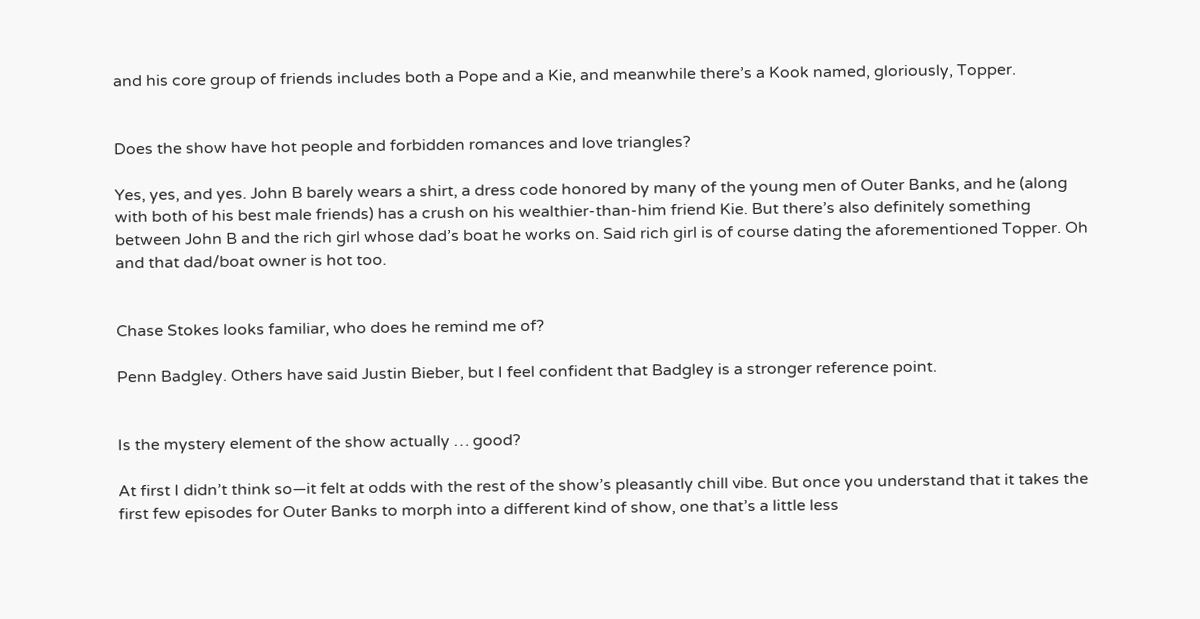and his core group of friends includes both a Pope and a Kie, and meanwhile there’s a Kook named, gloriously, Topper.


Does the show have hot people and forbidden romances and love triangles?

Yes, yes, and yes. John B barely wears a shirt, a dress code honored by many of the young men of Outer Banks, and he (along with both of his best male friends) has a crush on his wealthier-than-him friend Kie. But there’s also definitely something between John B and the rich girl whose dad’s boat he works on. Said rich girl is of course dating the aforementioned Topper. Oh and that dad/boat owner is hot too.


Chase Stokes looks familiar, who does he remind me of?

Penn Badgley. Others have said Justin Bieber, but I feel confident that Badgley is a stronger reference point.


Is the mystery element of the show actually … good?

At first I didn’t think so—it felt at odds with the rest of the show’s pleasantly chill vibe. But once you understand that it takes the first few episodes for Outer Banks to morph into a different kind of show, one that’s a little less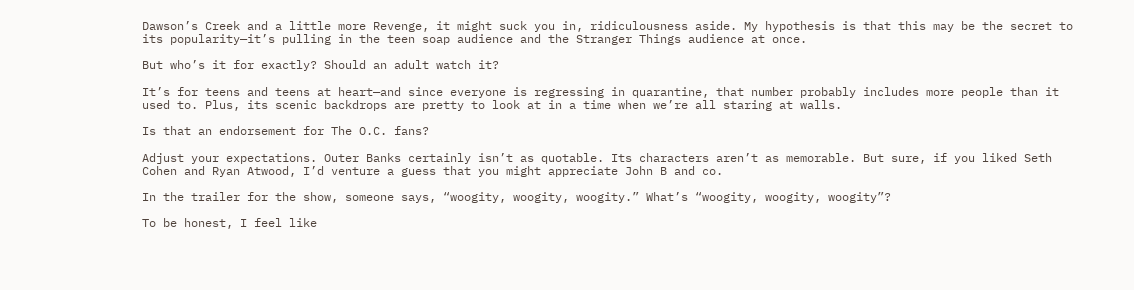Dawson’s Creek and a little more Revenge, it might suck you in, ridiculousness aside. My hypothesis is that this may be the secret to its popularity—it’s pulling in the teen soap audience and the Stranger Things audience at once.

But who’s it for exactly? Should an adult watch it?

It’s for teens and teens at heart—and since everyone is regressing in quarantine, that number probably includes more people than it used to. Plus, its scenic backdrops are pretty to look at in a time when we’re all staring at walls.

Is that an endorsement for The O.C. fans?

Adjust your expectations. Outer Banks certainly isn’t as quotable. Its characters aren’t as memorable. But sure, if you liked Seth Cohen and Ryan Atwood, I’d venture a guess that you might appreciate John B and co.

In the trailer for the show, someone says, “woogity, woogity, woogity.” What’s “woogity, woogity, woogity”?

To be honest, I feel like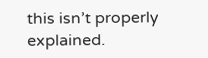this isn’t properly explained.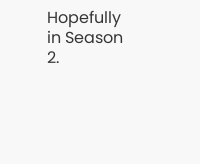Hopefully in Season 2.